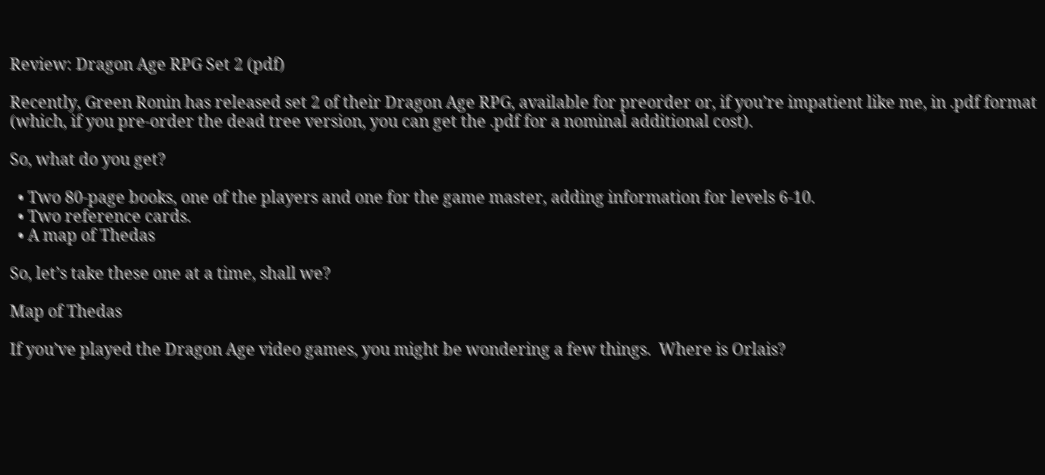Review: Dragon Age RPG Set 2 (pdf)

Recently, Green Ronin has released set 2 of their Dragon Age RPG, available for preorder or, if you’re impatient like me, in .pdf format (which, if you pre-order the dead tree version, you can get the .pdf for a nominal additional cost).

So, what do you get?

  • Two 80-page books, one of the players and one for the game master, adding information for levels 6-10.
  • Two reference cards.
  • A map of Thedas

So, let’s take these one at a time, shall we?

Map of Thedas

If you’ve played the Dragon Age video games, you might be wondering a few things.  Where is Orlais?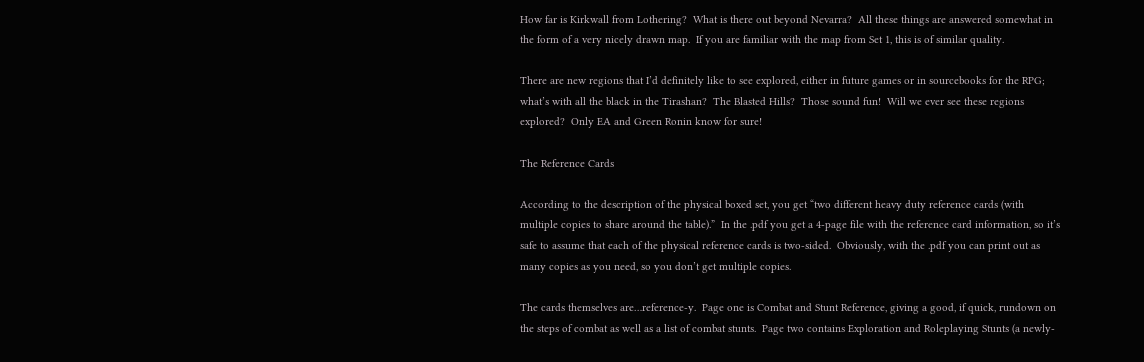How far is Kirkwall from Lothering?  What is there out beyond Nevarra?  All these things are answered somewhat in the form of a very nicely drawn map.  If you are familiar with the map from Set 1, this is of similar quality.

There are new regions that I’d definitely like to see explored, either in future games or in sourcebooks for the RPG; what’s with all the black in the Tirashan?  The Blasted Hills?  Those sound fun!  Will we ever see these regions explored?  Only EA and Green Ronin know for sure!

The Reference Cards

According to the description of the physical boxed set, you get “two different heavy duty reference cards (with multiple copies to share around the table).”  In the .pdf you get a 4-page file with the reference card information, so it’s safe to assume that each of the physical reference cards is two-sided.  Obviously, with the .pdf you can print out as many copies as you need, so you don’t get multiple copies.

The cards themselves are…reference-y.  Page one is Combat and Stunt Reference, giving a good, if quick, rundown on the steps of combat as well as a list of combat stunts.  Page two contains Exploration and Roleplaying Stunts (a newly-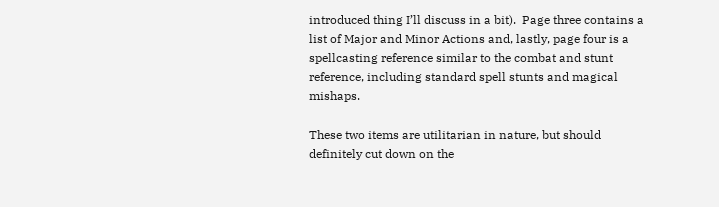introduced thing I’ll discuss in a bit).  Page three contains a list of Major and Minor Actions and, lastly, page four is a spellcasting reference similar to the combat and stunt reference, including standard spell stunts and magical mishaps.

These two items are utilitarian in nature, but should definitely cut down on the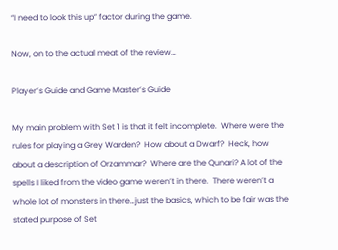“I need to look this up” factor during the game.

Now, on to the actual meat of the review…

Player’s Guide and Game Master’s Guide

My main problem with Set 1 is that it felt incomplete.  Where were the rules for playing a Grey Warden?  How about a Dwarf?  Heck, how about a description of Orzammar?  Where are the Qunari? A lot of the spells I liked from the video game weren’t in there.  There weren’t a whole lot of monsters in there…just the basics, which to be fair was the stated purpose of Set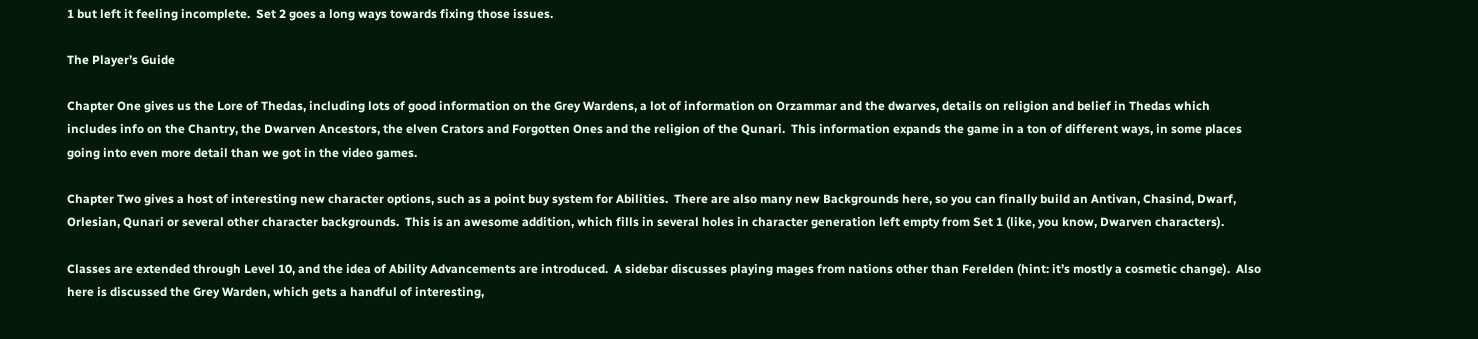1 but left it feeling incomplete.  Set 2 goes a long ways towards fixing those issues.

The Player’s Guide

Chapter One gives us the Lore of Thedas, including lots of good information on the Grey Wardens, a lot of information on Orzammar and the dwarves, details on religion and belief in Thedas which includes info on the Chantry, the Dwarven Ancestors, the elven Crators and Forgotten Ones and the religion of the Qunari.  This information expands the game in a ton of different ways, in some places going into even more detail than we got in the video games.

Chapter Two gives a host of interesting new character options, such as a point buy system for Abilities.  There are also many new Backgrounds here, so you can finally build an Antivan, Chasind, Dwarf, Orlesian, Qunari or several other character backgrounds.  This is an awesome addition, which fills in several holes in character generation left empty from Set 1 (like, you know, Dwarven characters).

Classes are extended through Level 10, and the idea of Ability Advancements are introduced.  A sidebar discusses playing mages from nations other than Ferelden (hint: it’s mostly a cosmetic change).  Also here is discussed the Grey Warden, which gets a handful of interesting,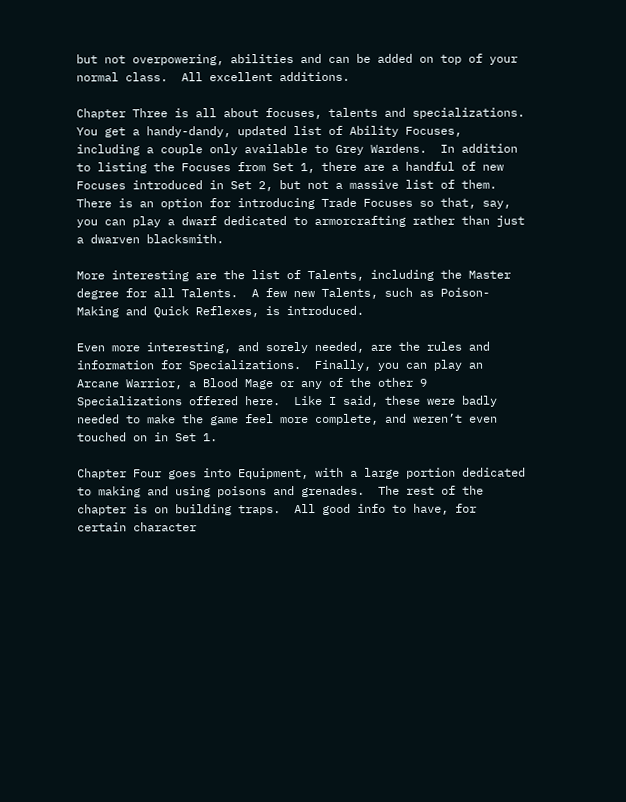but not overpowering, abilities and can be added on top of your normal class.  All excellent additions.

Chapter Three is all about focuses, talents and specializations.  You get a handy-dandy, updated list of Ability Focuses, including a couple only available to Grey Wardens.  In addition to listing the Focuses from Set 1, there are a handful of new Focuses introduced in Set 2, but not a massive list of them.  There is an option for introducing Trade Focuses so that, say, you can play a dwarf dedicated to armorcrafting rather than just a dwarven blacksmith.

More interesting are the list of Talents, including the Master degree for all Talents.  A few new Talents, such as Poison-Making and Quick Reflexes, is introduced.

Even more interesting, and sorely needed, are the rules and information for Specializations.  Finally, you can play an Arcane Warrior, a Blood Mage or any of the other 9 Specializations offered here.  Like I said, these were badly needed to make the game feel more complete, and weren’t even touched on in Set 1.

Chapter Four goes into Equipment, with a large portion dedicated to making and using poisons and grenades.  The rest of the chapter is on building traps.  All good info to have, for certain character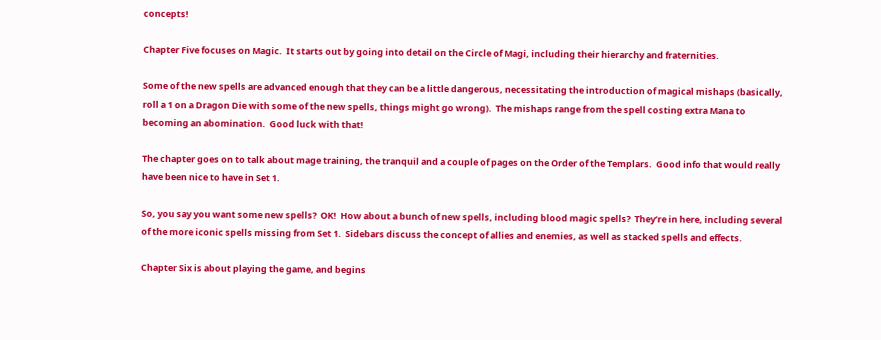concepts!

Chapter Five focuses on Magic.  It starts out by going into detail on the Circle of Magi, including their hierarchy and fraternities.

Some of the new spells are advanced enough that they can be a little dangerous, necessitating the introduction of magical mishaps (basically, roll a 1 on a Dragon Die with some of the new spells, things might go wrong).  The mishaps range from the spell costing extra Mana to becoming an abomination.  Good luck with that!

The chapter goes on to talk about mage training, the tranquil and a couple of pages on the Order of the Templars.  Good info that would really have been nice to have in Set 1.

So, you say you want some new spells?  OK!  How about a bunch of new spells, including blood magic spells?  They’re in here, including several of the more iconic spells missing from Set 1.  Sidebars discuss the concept of allies and enemies, as well as stacked spells and effects.

Chapter Six is about playing the game, and begins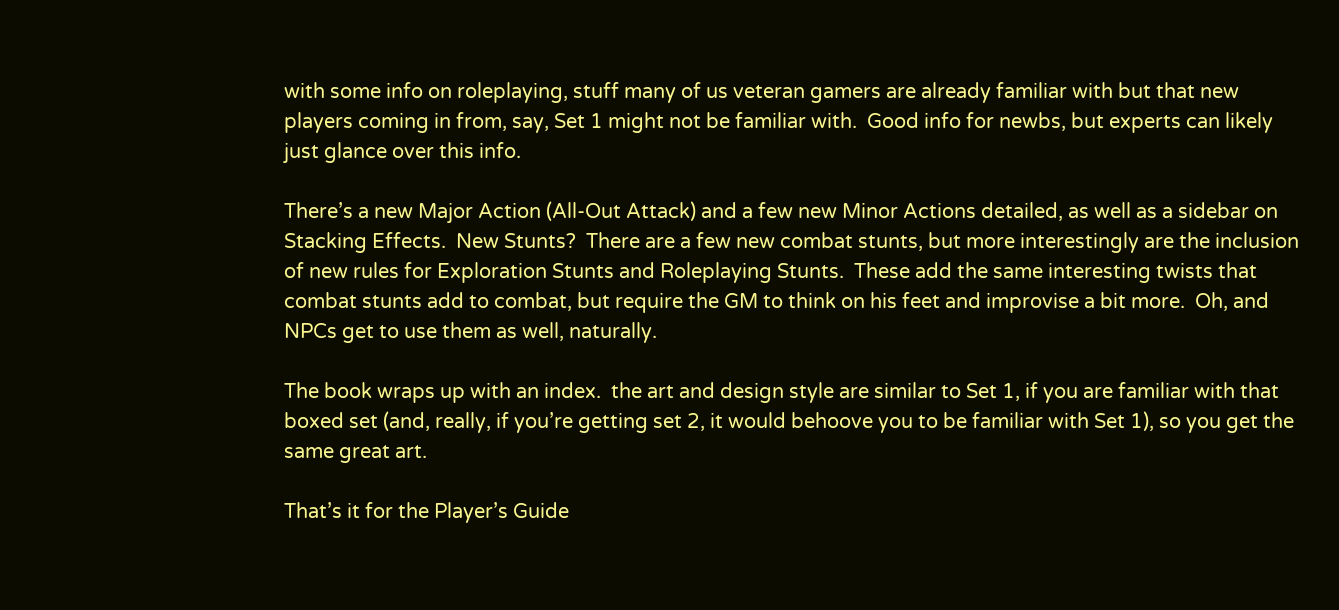with some info on roleplaying, stuff many of us veteran gamers are already familiar with but that new players coming in from, say, Set 1 might not be familiar with.  Good info for newbs, but experts can likely just glance over this info.

There’s a new Major Action (All-Out Attack) and a few new Minor Actions detailed, as well as a sidebar on Stacking Effects.  New Stunts?  There are a few new combat stunts, but more interestingly are the inclusion of new rules for Exploration Stunts and Roleplaying Stunts.  These add the same interesting twists that combat stunts add to combat, but require the GM to think on his feet and improvise a bit more.  Oh, and NPCs get to use them as well, naturally.

The book wraps up with an index.  the art and design style are similar to Set 1, if you are familiar with that boxed set (and, really, if you’re getting set 2, it would behoove you to be familiar with Set 1), so you get the same great art.

That’s it for the Player’s Guide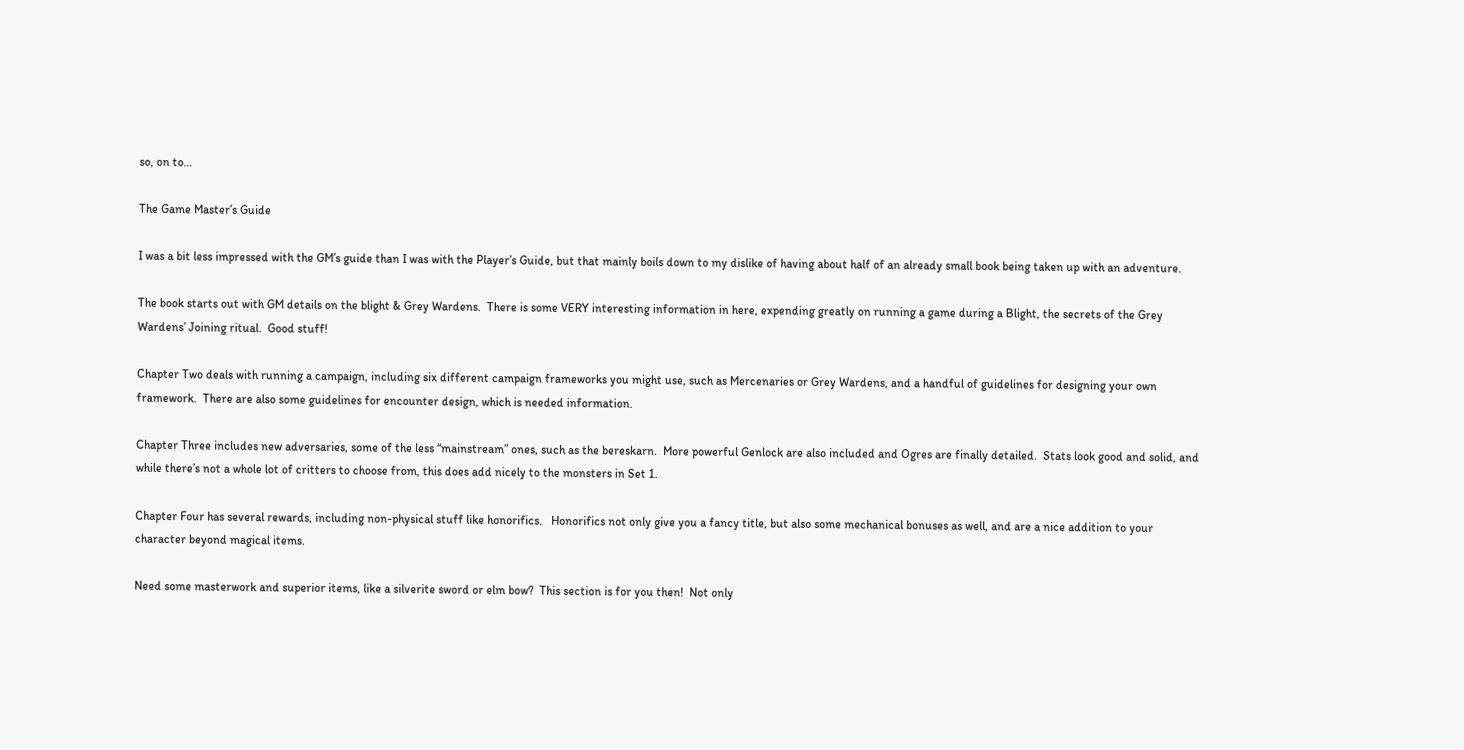so, on to…

The Game Master’s Guide

I was a bit less impressed with the GM’s guide than I was with the Player’s Guide, but that mainly boils down to my dislike of having about half of an already small book being taken up with an adventure.

The book starts out with GM details on the blight & Grey Wardens.  There is some VERY interesting information in here, expending greatly on running a game during a Blight, the secrets of the Grey Wardens’ Joining ritual.  Good stuff!

Chapter Two deals with running a campaign, including six different campaign frameworks you might use, such as Mercenaries or Grey Wardens, and a handful of guidelines for designing your own framework.  There are also some guidelines for encounter design, which is needed information.

Chapter Three includes new adversaries, some of the less “mainstream” ones, such as the bereskarn.  More powerful Genlock are also included and Ogres are finally detailed.  Stats look good and solid, and while there’s not a whole lot of critters to choose from, this does add nicely to the monsters in Set 1.

Chapter Four has several rewards, including non-physical stuff like honorifics.   Honorifics not only give you a fancy title, but also some mechanical bonuses as well, and are a nice addition to your character beyond magical items.

Need some masterwork and superior items, like a silverite sword or elm bow?  This section is for you then!  Not only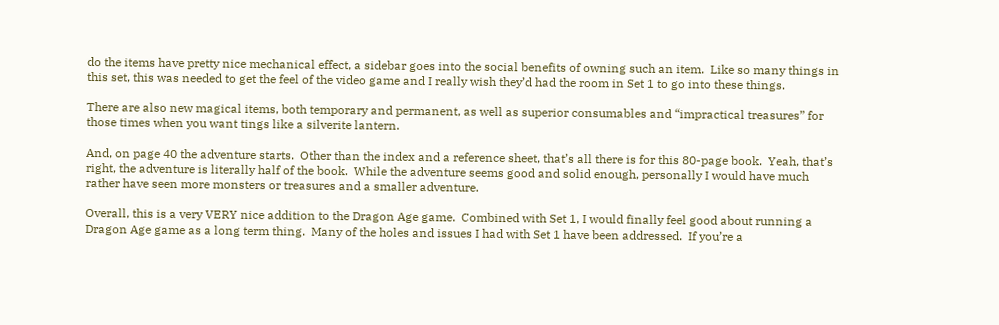do the items have pretty nice mechanical effect, a sidebar goes into the social benefits of owning such an item.  Like so many things in this set, this was needed to get the feel of the video game and I really wish they’d had the room in Set 1 to go into these things.

There are also new magical items, both temporary and permanent, as well as superior consumables and “impractical treasures” for those times when you want tings like a silverite lantern.

And, on page 40 the adventure starts.  Other than the index and a reference sheet, that’s all there is for this 80-page book.  Yeah, that’s right, the adventure is literally half of the book.  While the adventure seems good and solid enough, personally I would have much rather have seen more monsters or treasures and a smaller adventure.

Overall, this is a very VERY nice addition to the Dragon Age game.  Combined with Set 1, I would finally feel good about running a Dragon Age game as a long term thing.  Many of the holes and issues I had with Set 1 have been addressed.  If you’re a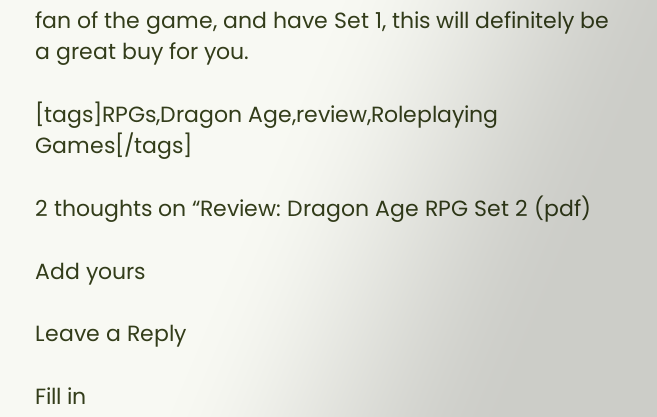fan of the game, and have Set 1, this will definitely be a great buy for you.

[tags]RPGs,Dragon Age,review,Roleplaying Games[/tags]

2 thoughts on “Review: Dragon Age RPG Set 2 (pdf)

Add yours

Leave a Reply

Fill in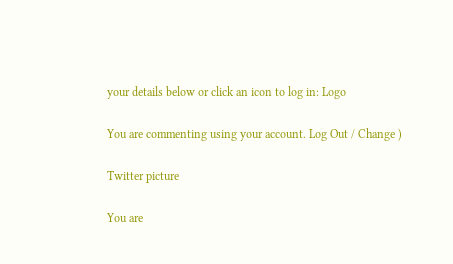your details below or click an icon to log in: Logo

You are commenting using your account. Log Out / Change )

Twitter picture

You are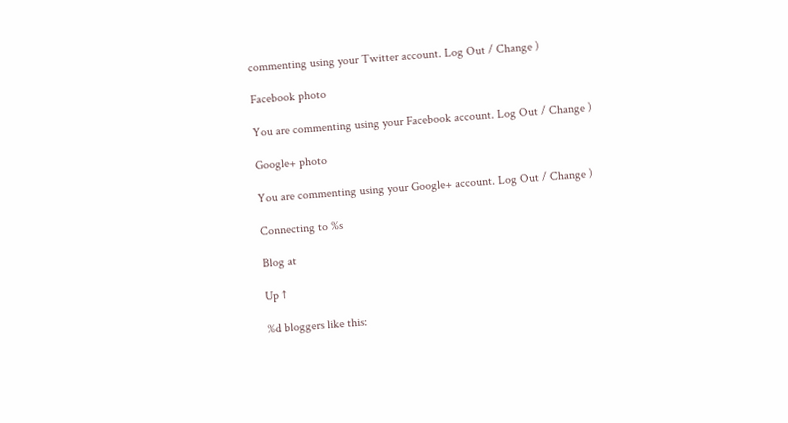commenting using your Twitter account. Log Out / Change )

Facebook photo

You are commenting using your Facebook account. Log Out / Change )

Google+ photo

You are commenting using your Google+ account. Log Out / Change )

Connecting to %s

Blog at

Up ↑

%d bloggers like this: